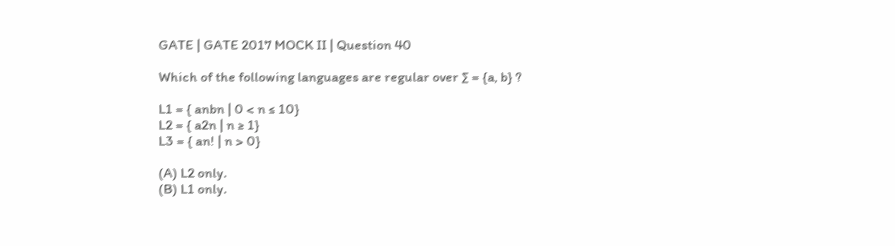GATE | GATE 2017 MOCK II | Question 40

Which of the following languages are regular over ∑ = {a, b} ?

L1 = { anbn | 0 < n ≤ 10}
L2 = { a2n | n ≥ 1}
L3 = { an! | n > 0}

(A) L2 only.
(B) L1 only.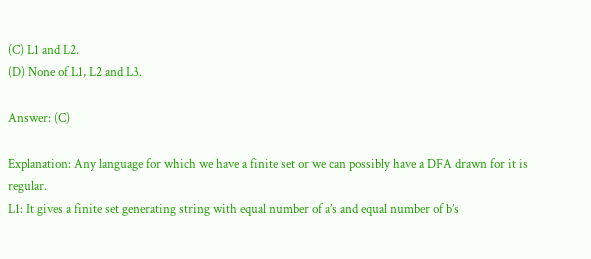(C) L1 and L2.
(D) None of L1, L2 and L3.

Answer: (C)

Explanation: Any language for which we have a finite set or we can possibly have a DFA drawn for it is regular.
L1: It gives a finite set generating string with equal number of a’s and equal number of b’s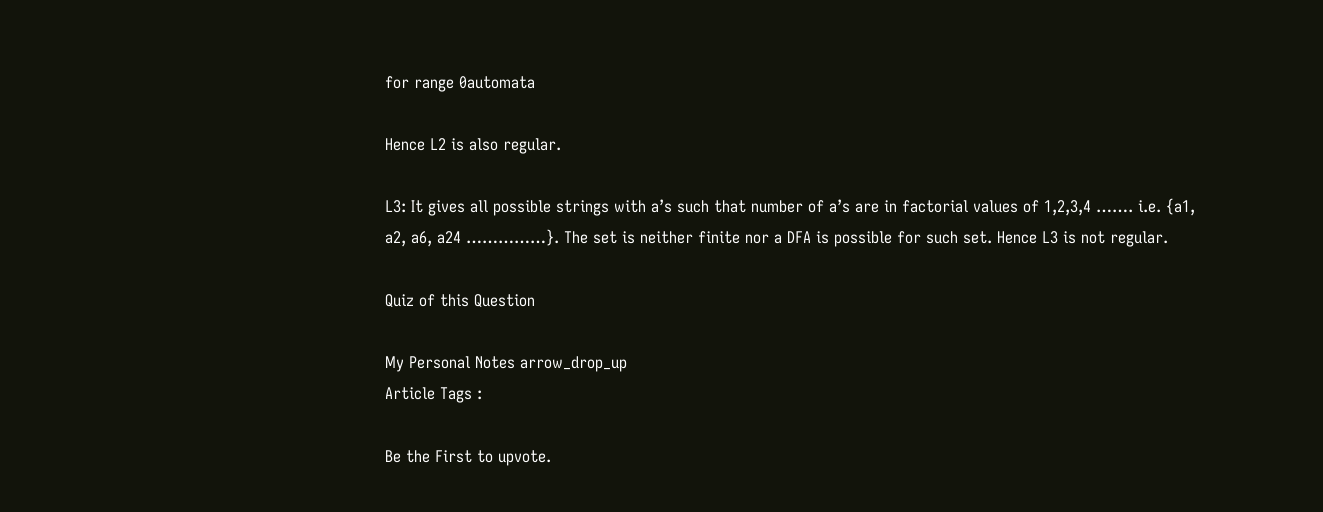for range 0automata

Hence L2 is also regular.

L3: It gives all possible strings with a’s such that number of a’s are in factorial values of 1,2,3,4 ……. i.e. {a1, a2, a6, a24 ……………}. The set is neither finite nor a DFA is possible for such set. Hence L3 is not regular.

Quiz of this Question

My Personal Notes arrow_drop_up
Article Tags :

Be the First to upvote.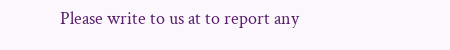Please write to us at to report any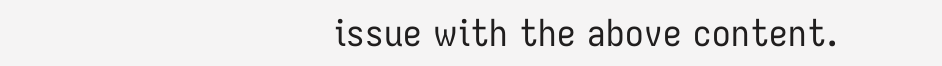issue with the above content.